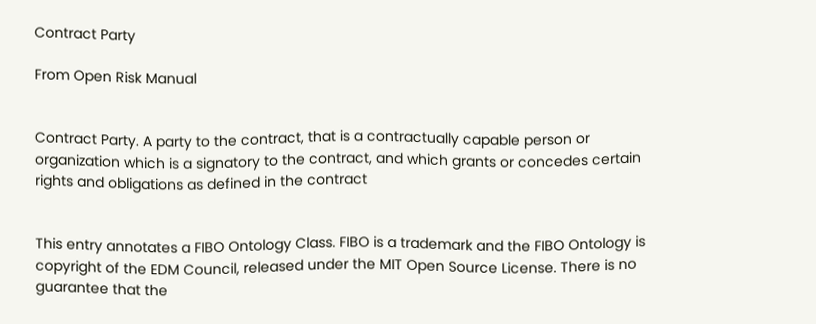Contract Party

From Open Risk Manual


Contract Party. A party to the contract, that is a contractually capable person or organization which is a signatory to the contract, and which grants or concedes certain rights and obligations as defined in the contract


This entry annotates a FIBO Ontology Class. FIBO is a trademark and the FIBO Ontology is copyright of the EDM Council, released under the MIT Open Source License. There is no guarantee that the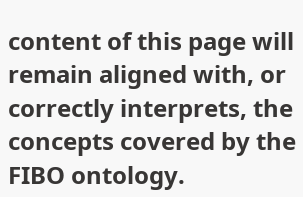content of this page will remain aligned with, or correctly interprets, the concepts covered by the FIBO ontology.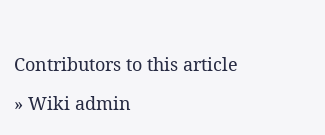Contributors to this article

» Wiki admin